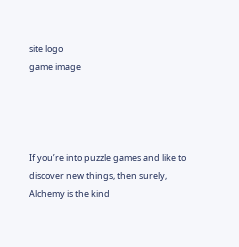site logo
game image




If you’re into puzzle games and like to discover new things, then surely, Alchemy is the kind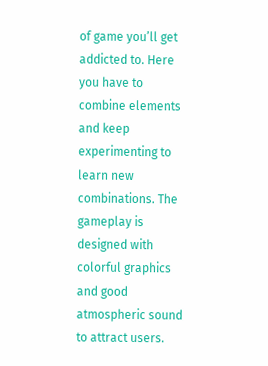of game you’ll get addicted to. Here you have to combine elements and keep experimenting to learn new combinations. The gameplay is designed with colorful graphics and good atmospheric sound to attract users.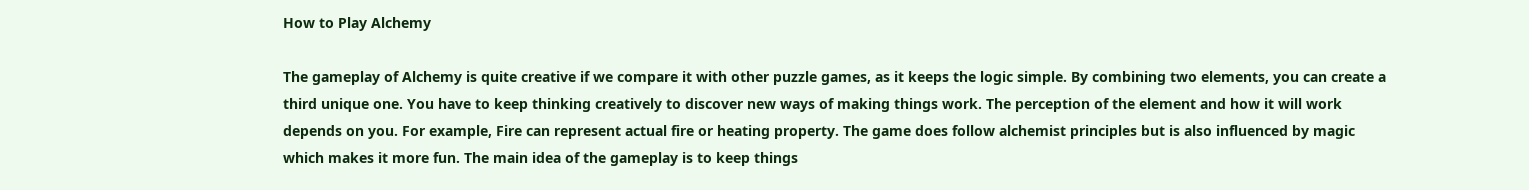How to Play Alchemy

The gameplay of Alchemy is quite creative if we compare it with other puzzle games, as it keeps the logic simple. By combining two elements, you can create a third unique one. You have to keep thinking creatively to discover new ways of making things work. The perception of the element and how it will work depends on you. For example, Fire can represent actual fire or heating property. The game does follow alchemist principles but is also influenced by magic which makes it more fun. The main idea of the gameplay is to keep things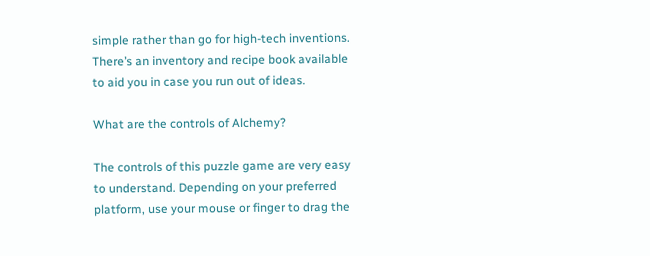simple rather than go for high-tech inventions. There’s an inventory and recipe book available to aid you in case you run out of ideas.

What are the controls of Alchemy?

The controls of this puzzle game are very easy to understand. Depending on your preferred platform, use your mouse or finger to drag the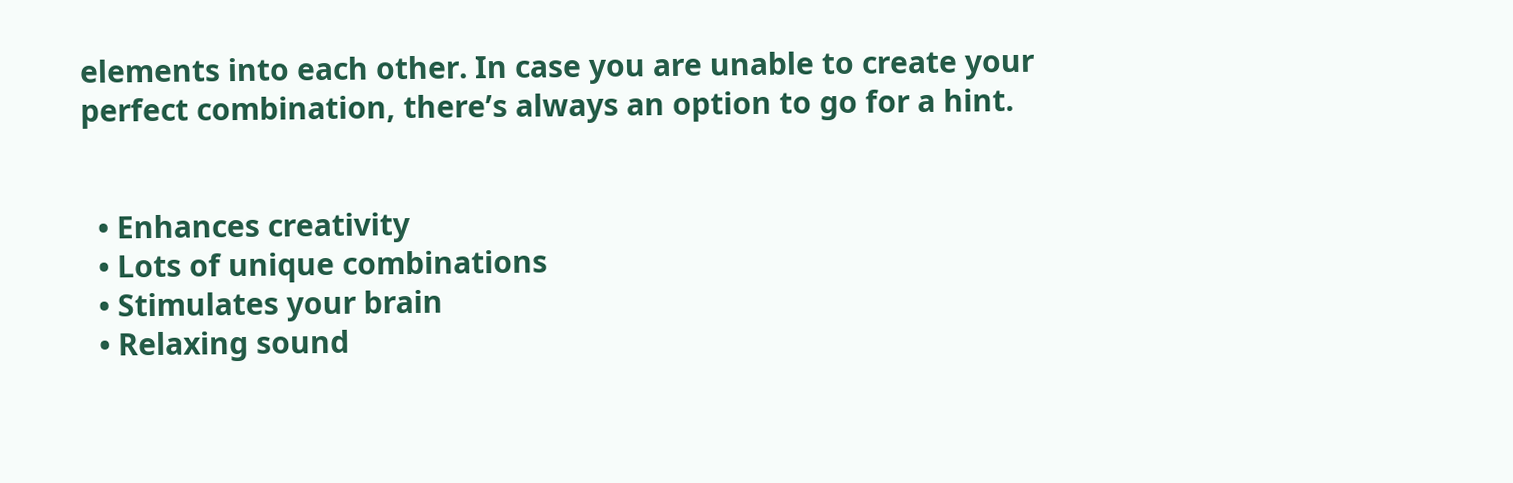elements into each other. In case you are unable to create your perfect combination, there’s always an option to go for a hint.


  • Enhances creativity
  • Lots of unique combinations
  • Stimulates your brain
  • Relaxing sound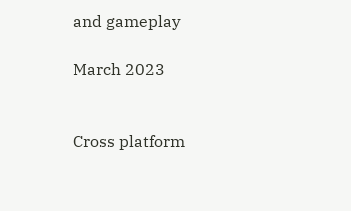and gameplay

March 2023


Cross platform